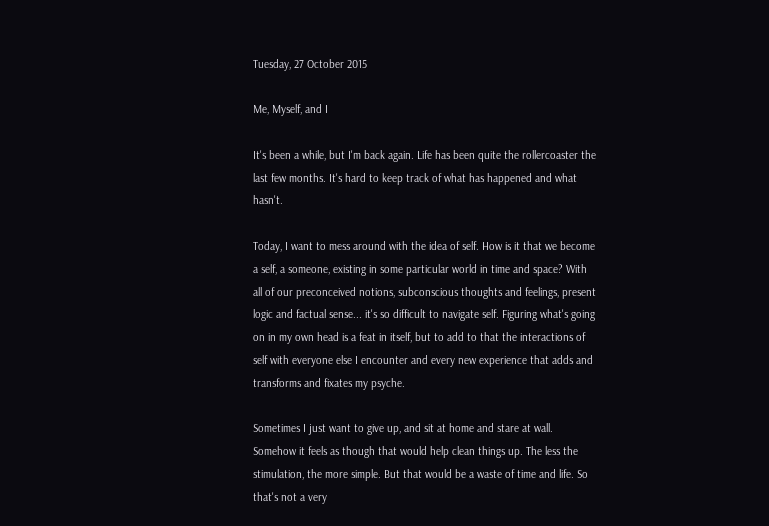Tuesday, 27 October 2015

Me, Myself, and I

It's been a while, but I'm back again. Life has been quite the rollercoaster the last few months. It's hard to keep track of what has happened and what hasn't.

Today, I want to mess around with the idea of self. How is it that we become a self, a someone, existing in some particular world in time and space? With all of our preconceived notions, subconscious thoughts and feelings, present logic and factual sense... it's so difficult to navigate self. Figuring what's going on in my own head is a feat in itself, but to add to that the interactions of self with everyone else I encounter and every new experience that adds and transforms and fixates my psyche.

Sometimes I just want to give up, and sit at home and stare at wall. Somehow it feels as though that would help clean things up. The less the stimulation, the more simple. But that would be a waste of time and life. So that's not a very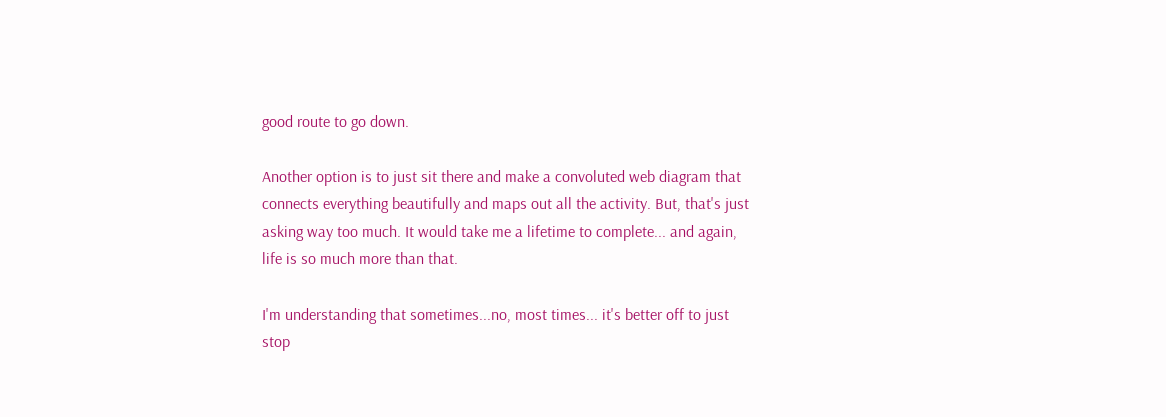good route to go down.

Another option is to just sit there and make a convoluted web diagram that connects everything beautifully and maps out all the activity. But, that's just asking way too much. It would take me a lifetime to complete... and again, life is so much more than that.

I'm understanding that sometimes...no, most times... it's better off to just stop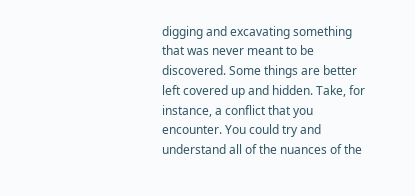digging and excavating something that was never meant to be discovered. Some things are better left covered up and hidden. Take, for instance, a conflict that you encounter. You could try and understand all of the nuances of the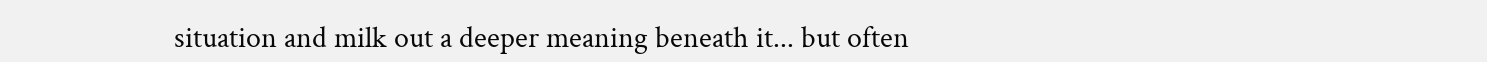situation and milk out a deeper meaning beneath it... but often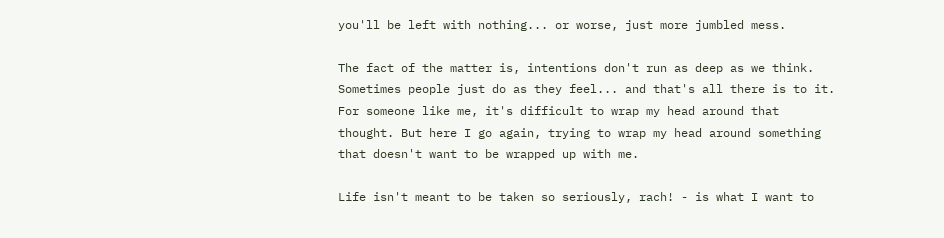you'll be left with nothing... or worse, just more jumbled mess.

The fact of the matter is, intentions don't run as deep as we think. Sometimes people just do as they feel... and that's all there is to it. For someone like me, it's difficult to wrap my head around that thought. But here I go again, trying to wrap my head around something that doesn't want to be wrapped up with me.

Life isn't meant to be taken so seriously, rach! - is what I want to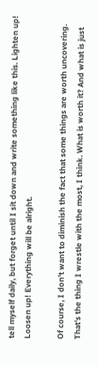tell myself daily, but forget until I sit down and write something like this. Lighten up! Loosen up! Everything will be alright.

Of course, I don't want to diminish the fact that some things are worth uncovering. That's the thing I wrestle with the most, I think. What is worth it? And what is just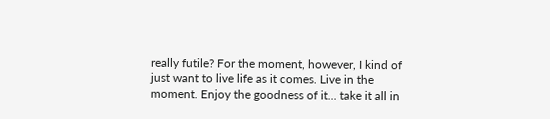really futile? For the moment, however, I kind of just want to live life as it comes. Live in the moment. Enjoy the goodness of it... take it all in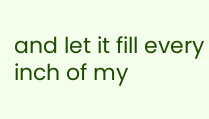and let it fill every inch of my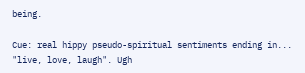being.

Cue: real hippy pseudo-spiritual sentiments ending in... "live, love, laugh". Ugh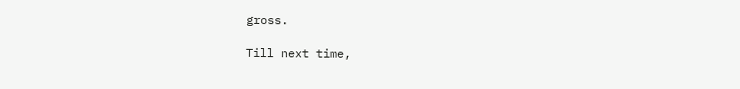gross.

Till next time,